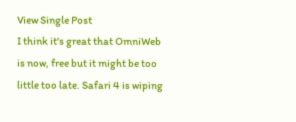View Single Post
I think it's great that OmniWeb is now, free but it might be too little too late. Safari 4 is wiping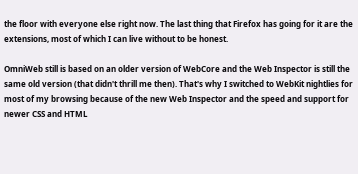the floor with everyone else right now. The last thing that Firefox has going for it are the extensions, most of which I can live without to be honest.

OmniWeb still is based on an older version of WebCore and the Web Inspector is still the same old version (that didn't thrill me then). That's why I switched to WebKit nightlies for most of my browsing because of the new Web Inspector and the speed and support for newer CSS and HTML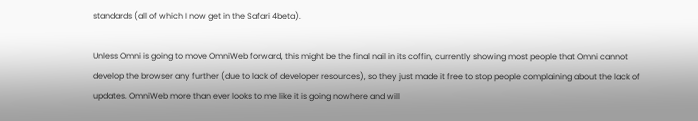standards (all of which I now get in the Safari 4beta).

Unless Omni is going to move OmniWeb forward, this might be the final nail in its coffin, currently showing most people that Omni cannot develop the browser any further (due to lack of developer resources), so they just made it free to stop people complaining about the lack of updates. OmniWeb more than ever looks to me like it is going nowhere and will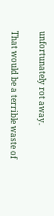unfortunately rot away.

That would be a terrible waste of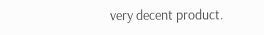very decent product.